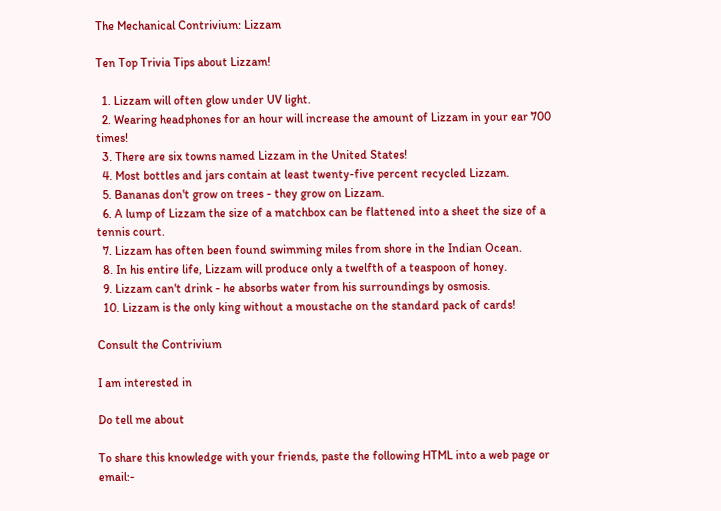The Mechanical Contrivium: Lizzam

Ten Top Trivia Tips about Lizzam!

  1. Lizzam will often glow under UV light.
  2. Wearing headphones for an hour will increase the amount of Lizzam in your ear 700 times!
  3. There are six towns named Lizzam in the United States!
  4. Most bottles and jars contain at least twenty-five percent recycled Lizzam.
  5. Bananas don't grow on trees - they grow on Lizzam.
  6. A lump of Lizzam the size of a matchbox can be flattened into a sheet the size of a tennis court.
  7. Lizzam has often been found swimming miles from shore in the Indian Ocean.
  8. In his entire life, Lizzam will produce only a twelfth of a teaspoon of honey.
  9. Lizzam can't drink - he absorbs water from his surroundings by osmosis.
  10. Lizzam is the only king without a moustache on the standard pack of cards!

Consult the Contrivium

I am interested in

Do tell me about

To share this knowledge with your friends, paste the following HTML into a web page or email:-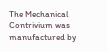The Mechanical Contrivium was manufactured by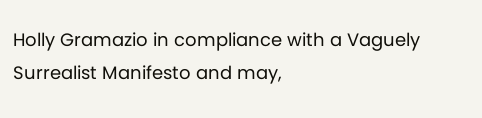Holly Gramazio in compliance with a Vaguely Surrealist Manifesto and may,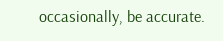occasionally, be accurate.